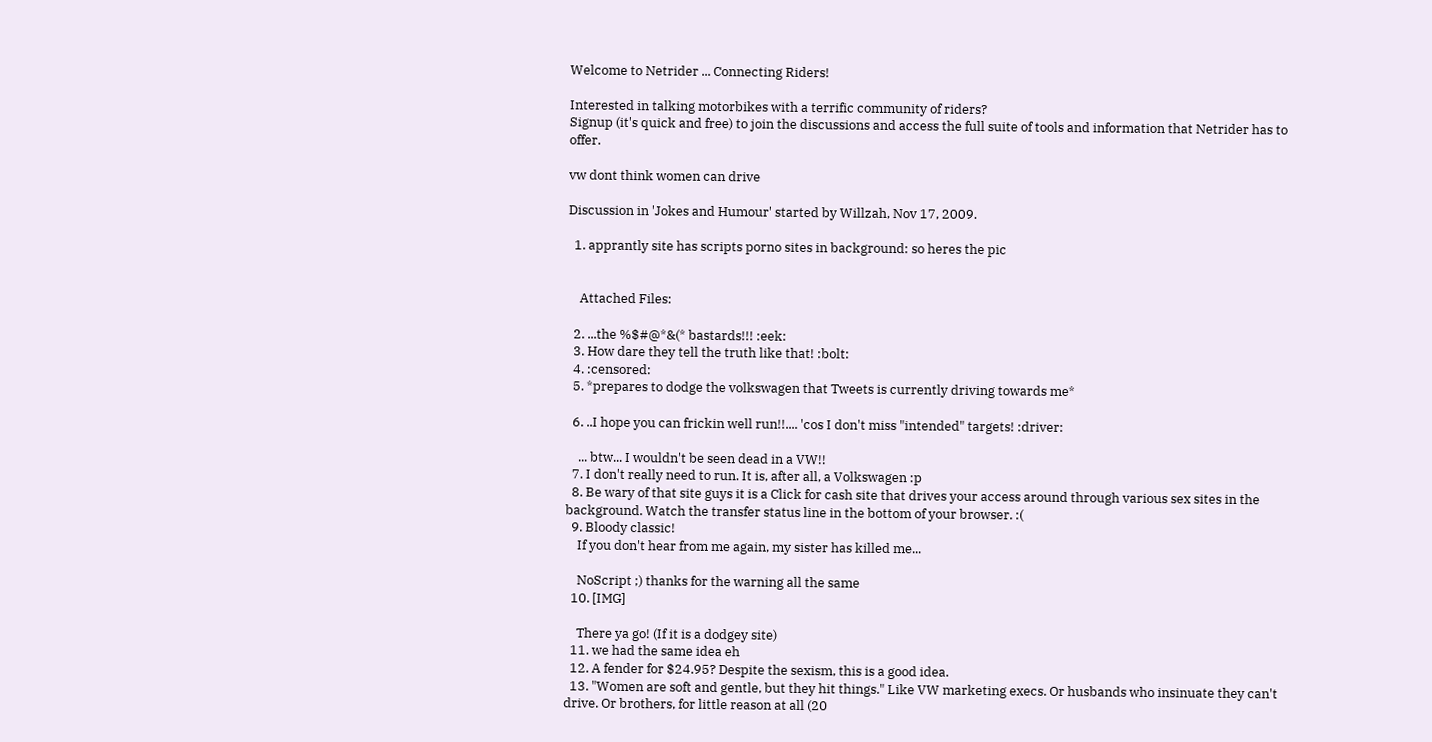Welcome to Netrider ... Connecting Riders!

Interested in talking motorbikes with a terrific community of riders?
Signup (it's quick and free) to join the discussions and access the full suite of tools and information that Netrider has to offer.

vw dont think women can drive

Discussion in 'Jokes and Humour' started by Willzah, Nov 17, 2009.

  1. apprantly site has scripts porno sites in background: so heres the pic


    Attached Files:

  2. ...the %$#@*&(* bastards!!! :eek:
  3. How dare they tell the truth like that! :bolt:
  4. :censored:
  5. *prepares to dodge the volkswagen that Tweets is currently driving towards me*

  6. ..I hope you can frickin well run!!.... 'cos I don't miss "intended" targets! :driver:

    ... btw... I wouldn't be seen dead in a VW!!
  7. I don't really need to run. It is, after all, a Volkswagen :p
  8. Be wary of that site guys it is a Click for cash site that drives your access around through various sex sites in the background. Watch the transfer status line in the bottom of your browser. :(
  9. Bloody classic!
    If you don't hear from me again, my sister has killed me...

    NoScript ;) thanks for the warning all the same
  10. [IMG]

    There ya go! (If it is a dodgey site)
  11. we had the same idea eh
  12. A fender for $24.95? Despite the sexism, this is a good idea.
  13. "Women are soft and gentle, but they hit things." Like VW marketing execs. Or husbands who insinuate they can't drive. Or brothers, for little reason at all (20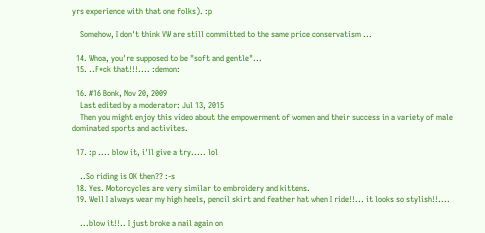yrs experience with that one folks). :p

    Somehow, I don't think VW are still committed to the same price conservatism ...

  14. Whoa, you're supposed to be "soft and gentle"...
  15. ..F*ck that!!!.... :demon:

  16. #16 Bonk, Nov 20, 2009
    Last edited by a moderator: Jul 13, 2015
    Then you might enjoy this video about the empowerment of women and their success in a variety of male dominated sports and activites.

  17. :p .... blow it, i'll give a try..... lol

    ..So riding is OK then?? :-s
  18. Yes. Motorcycles are very similar to embroidery and kittens.
  19. Well I always wear my high heels, pencil skirt and feather hat when I ride!!... it looks so stylish!!....

    ...blow it!!.. I just broke a nail again on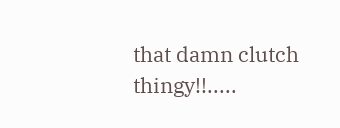that damn clutch thingy!!.....